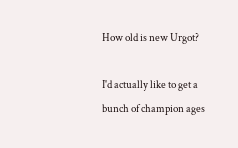How old is new Urgot?

I'd actually like to get a bunch of champion ages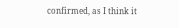confirmed, as I think it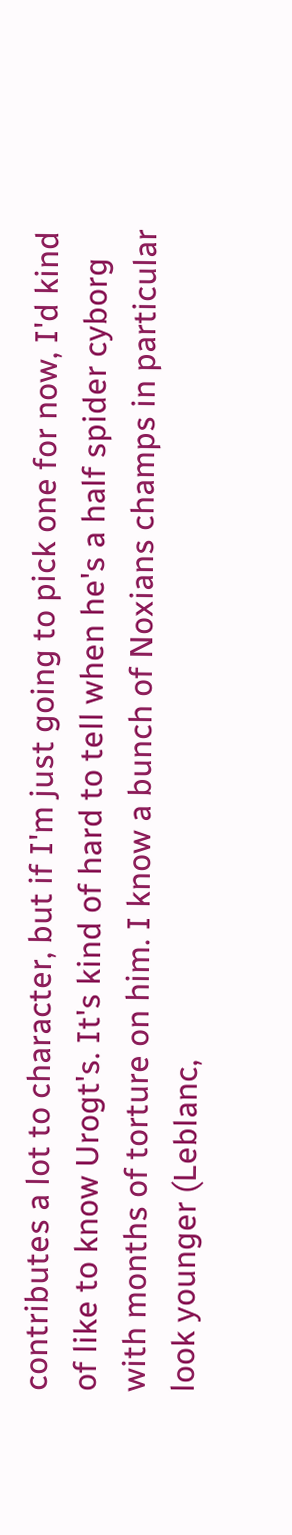contributes a lot to character, but if I'm just going to pick one for now, I'd kind of like to know Urogt's. It's kind of hard to tell when he's a half spider cyborg with months of torture on him. I know a bunch of Noxians champs in particular look younger (Leblanc,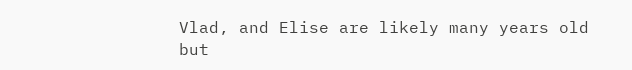Vlad, and Elise are likely many years old but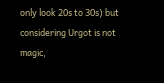only look 20s to 30s) but considering Urgot is not magic,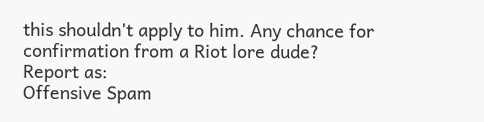this shouldn't apply to him. Any chance for confirmation from a Riot lore dude?
Report as:
Offensive Spam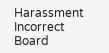Harassment Incorrect Board